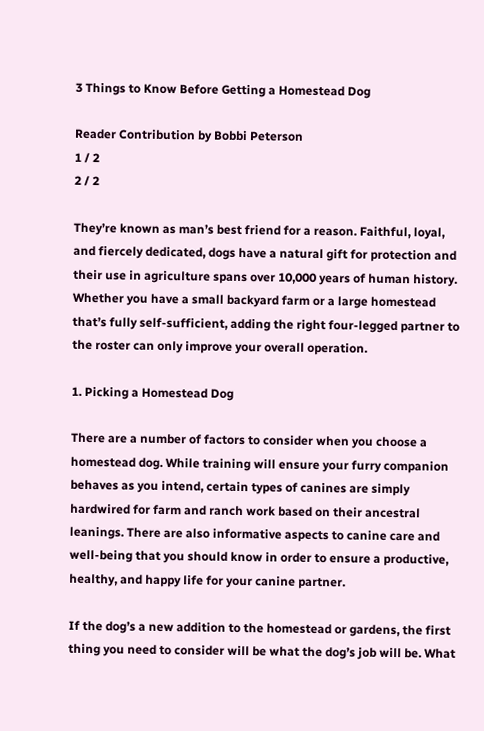3 Things to Know Before Getting a Homestead Dog

Reader Contribution by Bobbi Peterson
1 / 2
2 / 2

They’re known as man’s best friend for a reason. Faithful, loyal, and fiercely dedicated, dogs have a natural gift for protection and their use in agriculture spans over 10,000 years of human history. Whether you have a small backyard farm or a large homestead that’s fully self-sufficient, adding the right four-legged partner to the roster can only improve your overall operation.

1. Picking a Homestead Dog

There are a number of factors to consider when you choose a homestead dog. While training will ensure your furry companion behaves as you intend, certain types of canines are simply hardwired for farm and ranch work based on their ancestral leanings. There are also informative aspects to canine care and well-being that you should know in order to ensure a productive, healthy, and happy life for your canine partner.

If the dog’s a new addition to the homestead or gardens, the first thing you need to consider will be what the dog’s job will be. What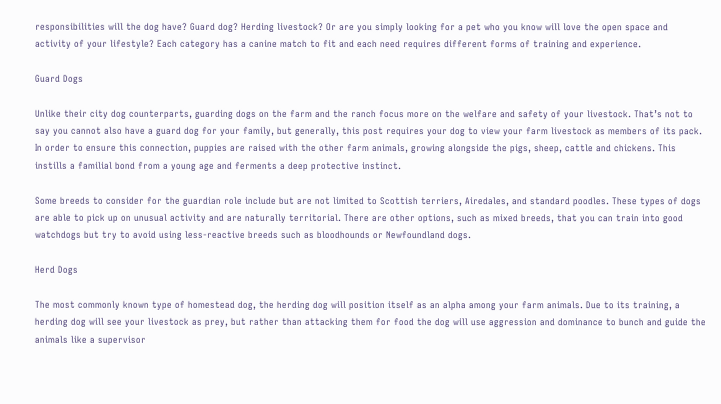responsibilities will the dog have? Guard dog? Herding livestock? Or are you simply looking for a pet who you know will love the open space and activity of your lifestyle? Each category has a canine match to fit and each need requires different forms of training and experience.

Guard Dogs

Unlike their city dog counterparts, guarding dogs on the farm and the ranch focus more on the welfare and safety of your livestock. That’s not to say you cannot also have a guard dog for your family, but generally, this post requires your dog to view your farm livestock as members of its pack. In order to ensure this connection, puppies are raised with the other farm animals, growing alongside the pigs, sheep, cattle and chickens. This instills a familial bond from a young age and ferments a deep protective instinct.

Some breeds to consider for the guardian role include but are not limited to Scottish terriers, Airedales, and standard poodles. These types of dogs are able to pick up on unusual activity and are naturally territorial. There are other options, such as mixed breeds, that you can train into good watchdogs but try to avoid using less-reactive breeds such as bloodhounds or Newfoundland dogs.

Herd Dogs

The most commonly known type of homestead dog, the herding dog will position itself as an alpha among your farm animals. Due to its training, a herding dog will see your livestock as prey, but rather than attacking them for food the dog will use aggression and dominance to bunch and guide the animals like a supervisor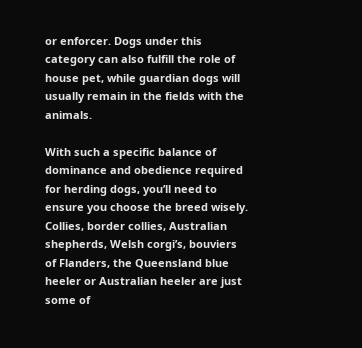or enforcer. Dogs under this category can also fulfill the role of house pet, while guardian dogs will usually remain in the fields with the animals.

With such a specific balance of dominance and obedience required for herding dogs, you’ll need to ensure you choose the breed wisely. Collies, border collies, Australian shepherds, Welsh corgi’s, bouviers of Flanders, the Queensland blue heeler or Australian heeler are just some of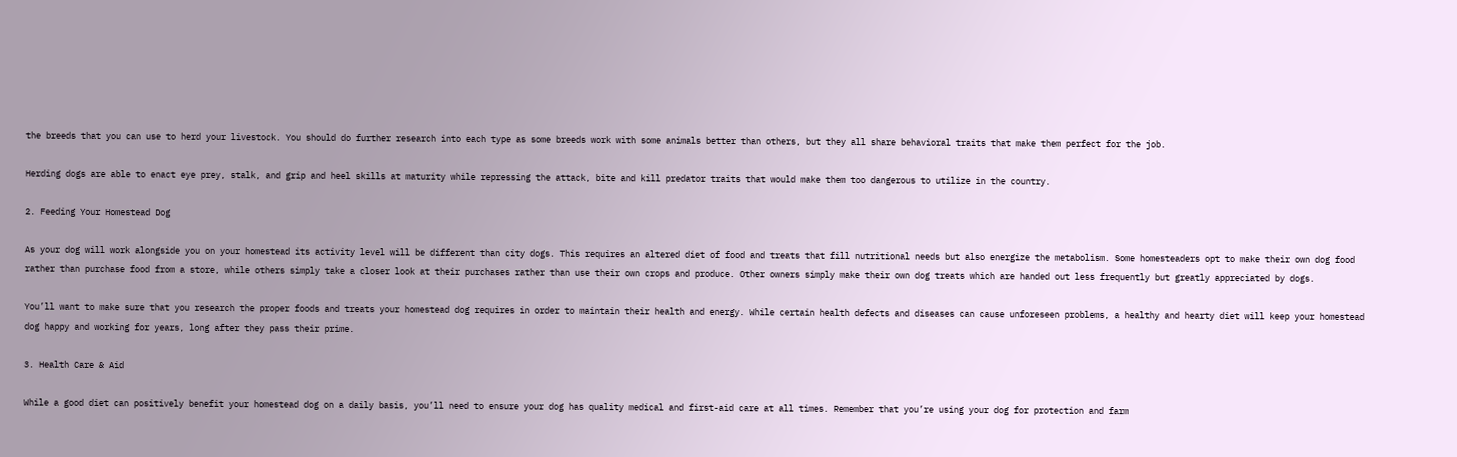the breeds that you can use to herd your livestock. You should do further research into each type as some breeds work with some animals better than others, but they all share behavioral traits that make them perfect for the job.

Herding dogs are able to enact eye prey, stalk, and grip and heel skills at maturity while repressing the attack, bite and kill predator traits that would make them too dangerous to utilize in the country.

2. Feeding Your Homestead Dog

As your dog will work alongside you on your homestead its activity level will be different than city dogs. This requires an altered diet of food and treats that fill nutritional needs but also energize the metabolism. Some homesteaders opt to make their own dog food rather than purchase food from a store, while others simply take a closer look at their purchases rather than use their own crops and produce. Other owners simply make their own dog treats which are handed out less frequently but greatly appreciated by dogs.

You’ll want to make sure that you research the proper foods and treats your homestead dog requires in order to maintain their health and energy. While certain health defects and diseases can cause unforeseen problems, a healthy and hearty diet will keep your homestead dog happy and working for years, long after they pass their prime.

3. Health Care & Aid

While a good diet can positively benefit your homestead dog on a daily basis, you’ll need to ensure your dog has quality medical and first-aid care at all times. Remember that you’re using your dog for protection and farm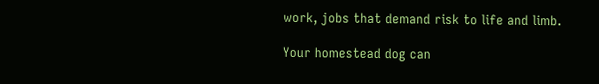work, jobs that demand risk to life and limb.

Your homestead dog can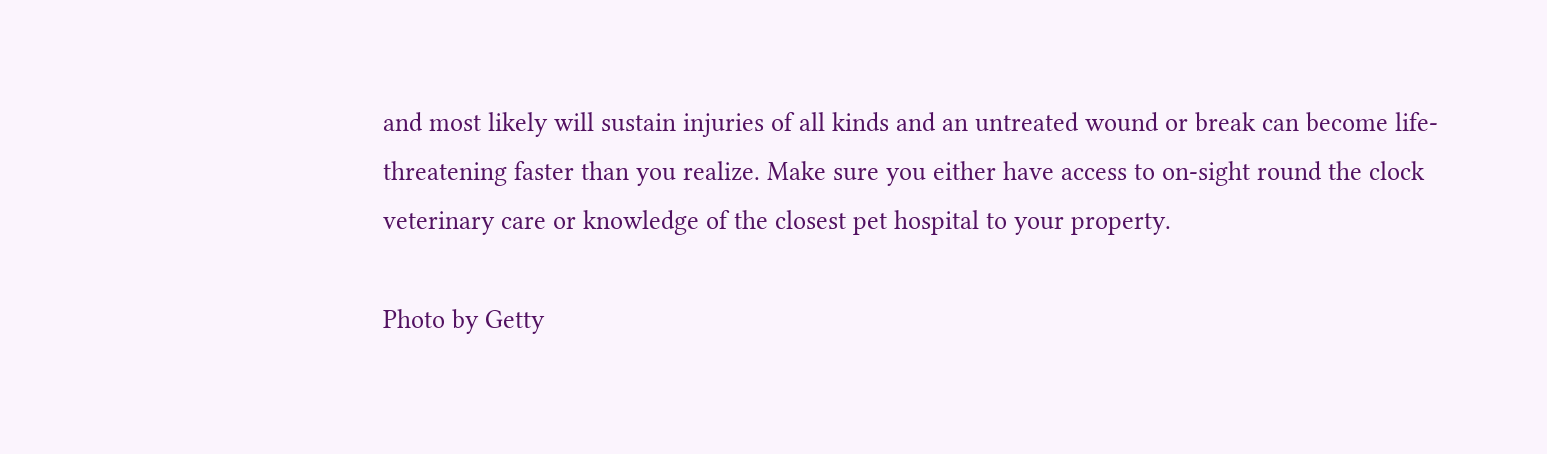and most likely will sustain injuries of all kinds and an untreated wound or break can become life-threatening faster than you realize. Make sure you either have access to on-sight round the clock veterinary care or knowledge of the closest pet hospital to your property.

Photo by Getty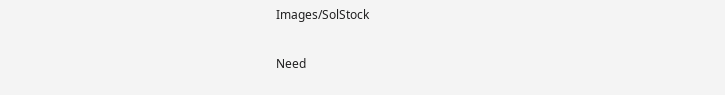Images/SolStock

Need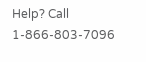Help? Call 1-866-803-7096